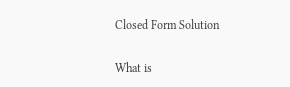Closed Form Solution

What is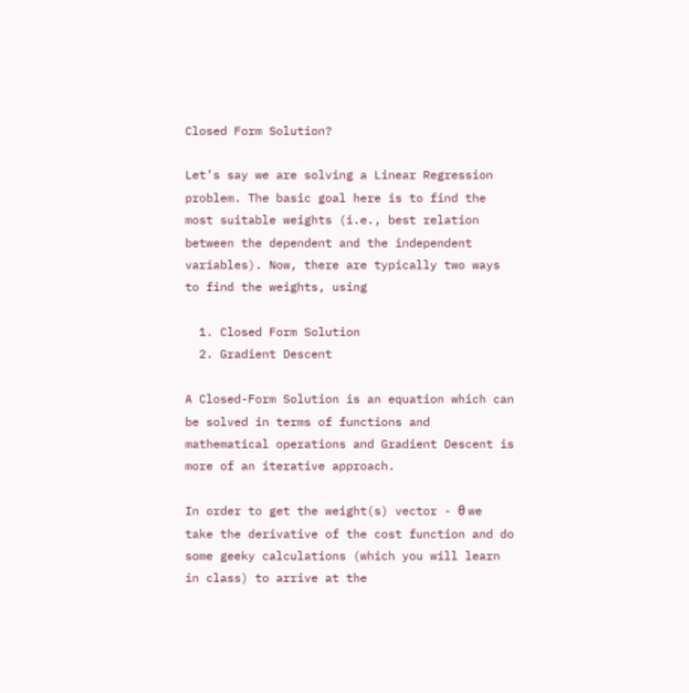Closed Form Solution?

Let’s say we are solving a Linear Regression problem. The basic goal here is to find the most suitable weights (i.e., best relation between the dependent and the independent variables). Now, there are typically two ways to find the weights, using

  1. Closed Form Solution
  2. Gradient Descent

A Closed-Form Solution is an equation which can be solved in terms of functions and mathematical operations and Gradient Descent is more of an iterative approach.

In order to get the weight(s) vector - θ we take the derivative of the cost function and do some geeky calculations (which you will learn in class) to arrive at the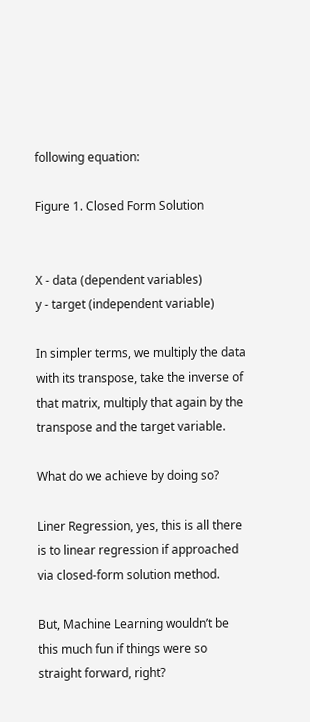following equation:

Figure 1. Closed Form Solution


X - data (dependent variables)
y - target (independent variable)

In simpler terms, we multiply the data with its transpose, take the inverse of that matrix, multiply that again by the transpose and the target variable.

What do we achieve by doing so?

Liner Regression, yes, this is all there is to linear regression if approached via closed-form solution method.

But, Machine Learning wouldn’t be this much fun if things were so straight forward, right?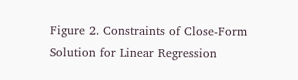Figure 2. Constraints of Close-Form Solution for Linear Regression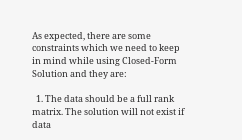As expected, there are some constraints which we need to keep in mind while using Closed-Form Solution and they are:

  1. The data should be a full rank matrix. The solution will not exist if data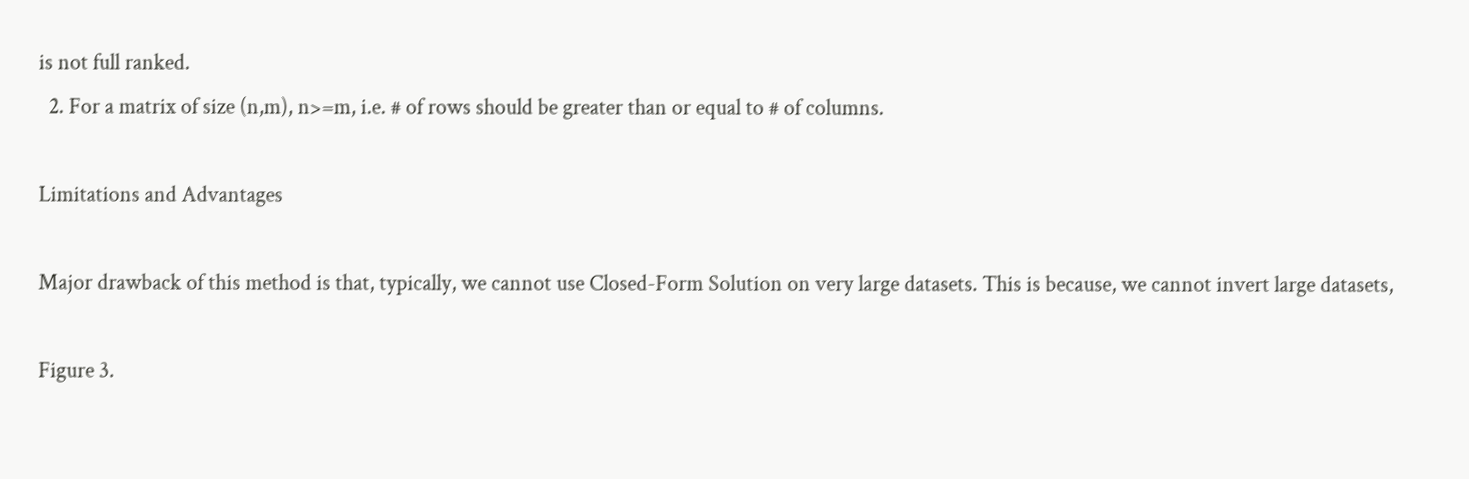is not full ranked.
  2. For a matrix of size (n,m), n>=m, i.e. # of rows should be greater than or equal to # of columns.

Limitations and Advantages

Major drawback of this method is that, typically, we cannot use Closed-Form Solution on very large datasets. This is because, we cannot invert large datasets,

Figure 3.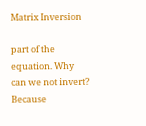Matrix Inversion

part of the equation. Why can we not invert? Because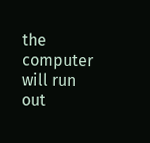the computer will run out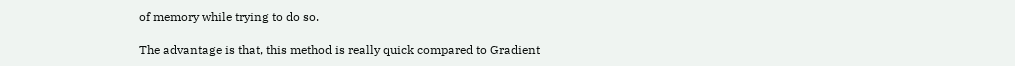of memory while trying to do so.

The advantage is that, this method is really quick compared to Gradient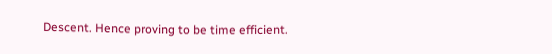Descent. Hence proving to be time efficient.